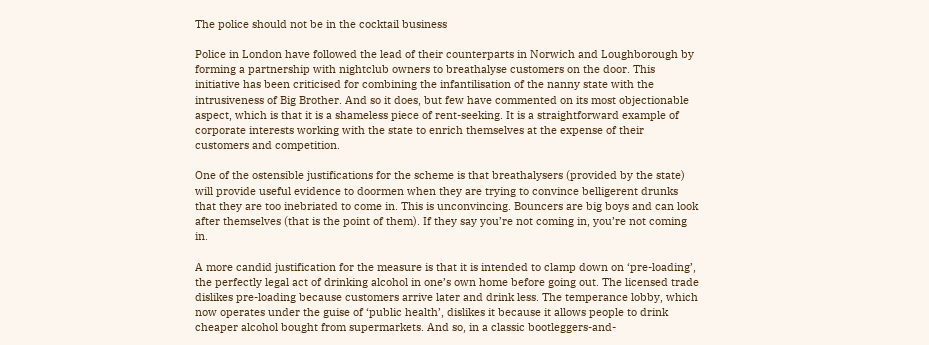The police should not be in the cocktail business

Police in London have followed the lead of their counterparts in Norwich and Loughborough by forming a partnership with nightclub owners to breathalyse customers on the door. This initiative has been criticised for combining the infantilisation of the nanny state with the intrusiveness of Big Brother. And so it does, but few have commented on its most objectionable aspect, which is that it is a shameless piece of rent-seeking. It is a straightforward example of corporate interests working with the state to enrich themselves at the expense of their customers and competition.

One of the ostensible justifications for the scheme is that breathalysers (provided by the state) will provide useful evidence to doormen when they are trying to convince belligerent drunks that they are too inebriated to come in. This is unconvincing. Bouncers are big boys and can look after themselves (that is the point of them). If they say you’re not coming in, you’re not coming in.

A more candid justification for the measure is that it is intended to clamp down on ‘pre-loading’, the perfectly legal act of drinking alcohol in one’s own home before going out. The licensed trade dislikes pre-loading because customers arrive later and drink less. The temperance lobby, which now operates under the guise of ‘public health’, dislikes it because it allows people to drink cheaper alcohol bought from supermarkets. And so, in a classic bootleggers-and-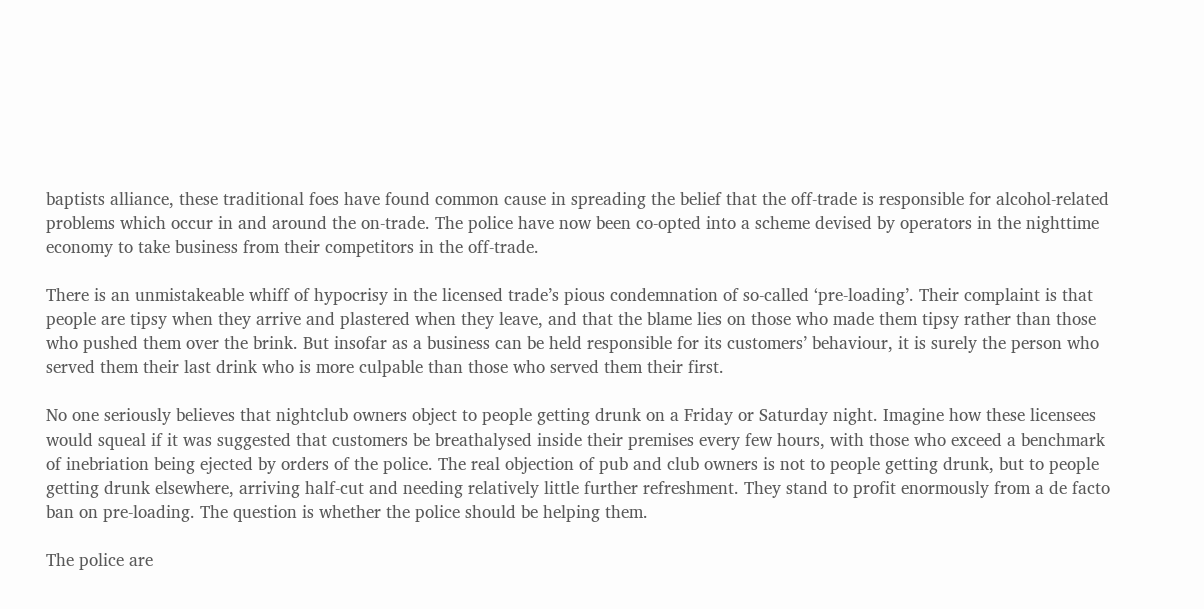baptists alliance, these traditional foes have found common cause in spreading the belief that the off-trade is responsible for alcohol-related problems which occur in and around the on-trade. The police have now been co-opted into a scheme devised by operators in the nighttime economy to take business from their competitors in the off-trade.

There is an unmistakeable whiff of hypocrisy in the licensed trade’s pious condemnation of so-called ‘pre-loading’. Their complaint is that people are tipsy when they arrive and plastered when they leave, and that the blame lies on those who made them tipsy rather than those who pushed them over the brink. But insofar as a business can be held responsible for its customers’ behaviour, it is surely the person who served them their last drink who is more culpable than those who served them their first.

No one seriously believes that nightclub owners object to people getting drunk on a Friday or Saturday night. Imagine how these licensees would squeal if it was suggested that customers be breathalysed inside their premises every few hours, with those who exceed a benchmark of inebriation being ejected by orders of the police. The real objection of pub and club owners is not to people getting drunk, but to people getting drunk elsewhere, arriving half-cut and needing relatively little further refreshment. They stand to profit enormously from a de facto ban on pre-loading. The question is whether the police should be helping them.

The police are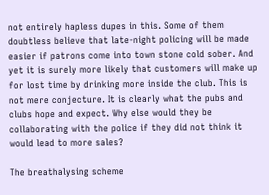not entirely hapless dupes in this. Some of them doubtless believe that late-night policing will be made easier if patrons come into town stone cold sober. And yet it is surely more likely that customers will make up for lost time by drinking more inside the club. This is not mere conjecture. It is clearly what the pubs and clubs hope and expect. Why else would they be collaborating with the police if they did not think it would lead to more sales?

The breathalysing scheme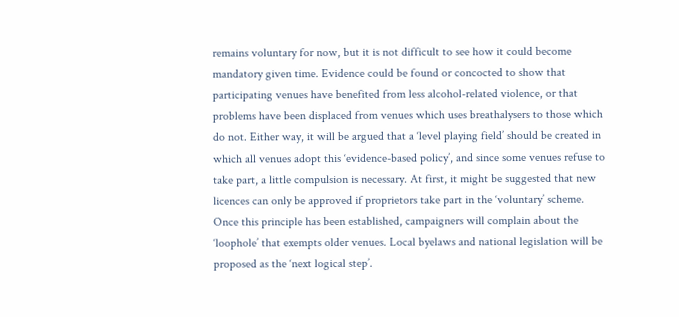remains voluntary for now, but it is not difficult to see how it could become mandatory given time. Evidence could be found or concocted to show that participating venues have benefited from less alcohol-related violence, or that problems have been displaced from venues which uses breathalysers to those which do not. Either way, it will be argued that a ‘level playing field’ should be created in which all venues adopt this ‘evidence-based policy’, and since some venues refuse to take part, a little compulsion is necessary. At first, it might be suggested that new licences can only be approved if proprietors take part in the ‘voluntary’ scheme. Once this principle has been established, campaigners will complain about the ‘loophole’ that exempts older venues. Local byelaws and national legislation will be proposed as the ‘next logical step’.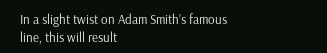In a slight twist on Adam Smith’s famous line, this will result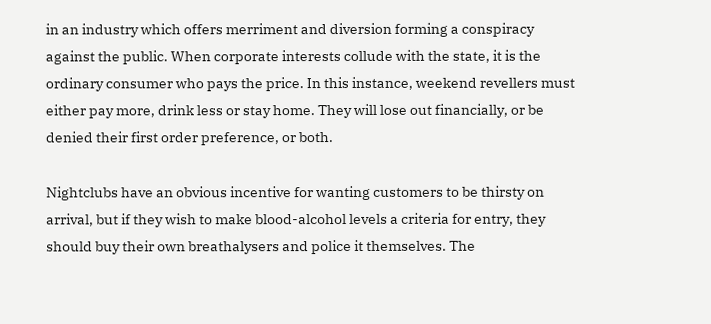in an industry which offers merriment and diversion forming a conspiracy against the public. When corporate interests collude with the state, it is the ordinary consumer who pays the price. In this instance, weekend revellers must either pay more, drink less or stay home. They will lose out financially, or be denied their first order preference, or both.

Nightclubs have an obvious incentive for wanting customers to be thirsty on arrival, but if they wish to make blood-alcohol levels a criteria for entry, they should buy their own breathalysers and police it themselves. The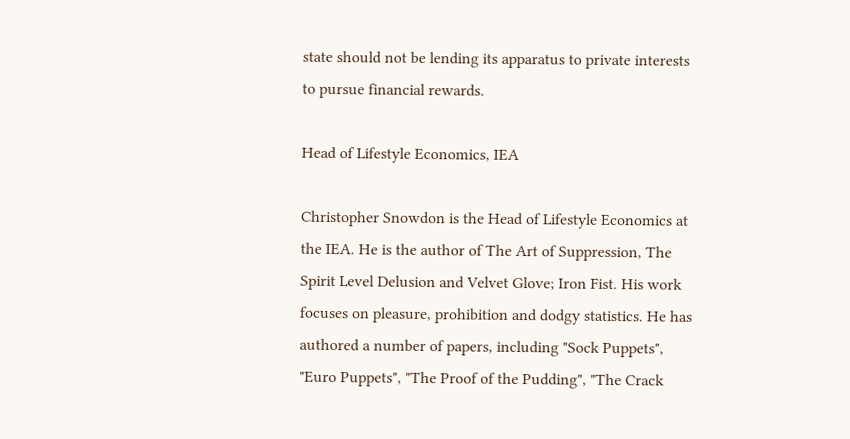state should not be lending its apparatus to private interests to pursue financial rewards.

Head of Lifestyle Economics, IEA

Christopher Snowdon is the Head of Lifestyle Economics at the IEA. He is the author of The Art of Suppression, The Spirit Level Delusion and Velvet Glove; Iron Fist. His work focuses on pleasure, prohibition and dodgy statistics. He has authored a number of papers, including "Sock Puppets", "Euro Puppets", "The Proof of the Pudding", "The Crack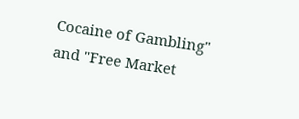Cocaine of Gambling" and "Free Market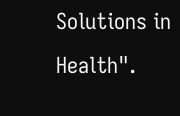Solutions in Health".